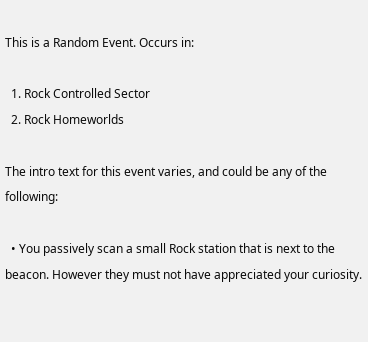This is a Random Event. Occurs in:

  1. Rock Controlled Sector
  2. Rock Homeworlds

The intro text for this event varies, and could be any of the following:

  • You passively scan a small Rock station that is next to the beacon. However they must not have appreciated your curiosity.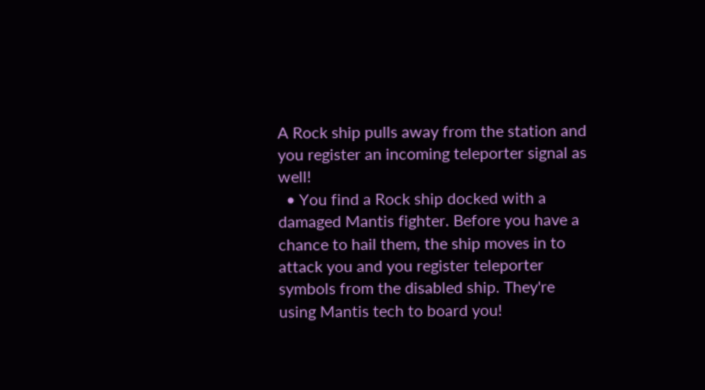A Rock ship pulls away from the station and you register an incoming teleporter signal as well!
  • You find a Rock ship docked with a damaged Mantis fighter. Before you have a chance to hail them, the ship moves in to attack you and you register teleporter symbols from the disabled ship. They're using Mantis tech to board you!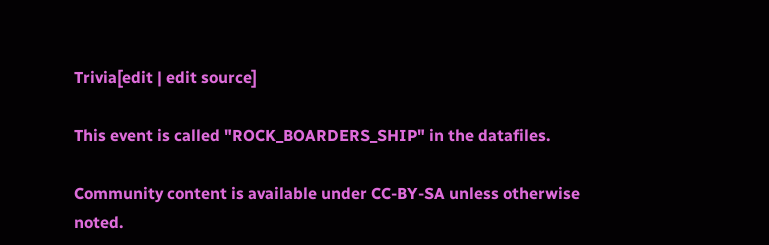Trivia[edit | edit source]

This event is called "ROCK_BOARDERS_SHIP" in the datafiles.

Community content is available under CC-BY-SA unless otherwise noted.